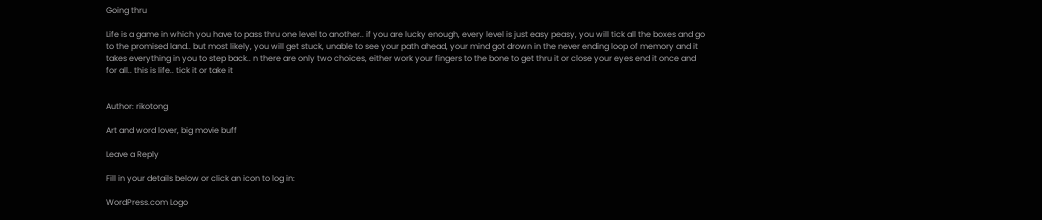Going thru

Life is a game in which you have to pass thru one level to another.. if you are lucky enough, every level is just easy peasy, you will tick all the boxes and go to the promised land.. but most likely, you will get stuck, unable to see your path ahead, your mind got drown in the never ending loop of memory and it takes everything in you to step back.. n there are only two choices, either work your fingers to the bone to get thru it or close your eyes end it once and for all.. this is life.. tick it or take it


Author: rikotong

Art and word lover, big movie buff

Leave a Reply

Fill in your details below or click an icon to log in:

WordPress.com Logo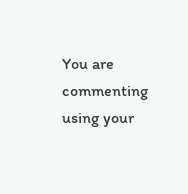You are commenting using your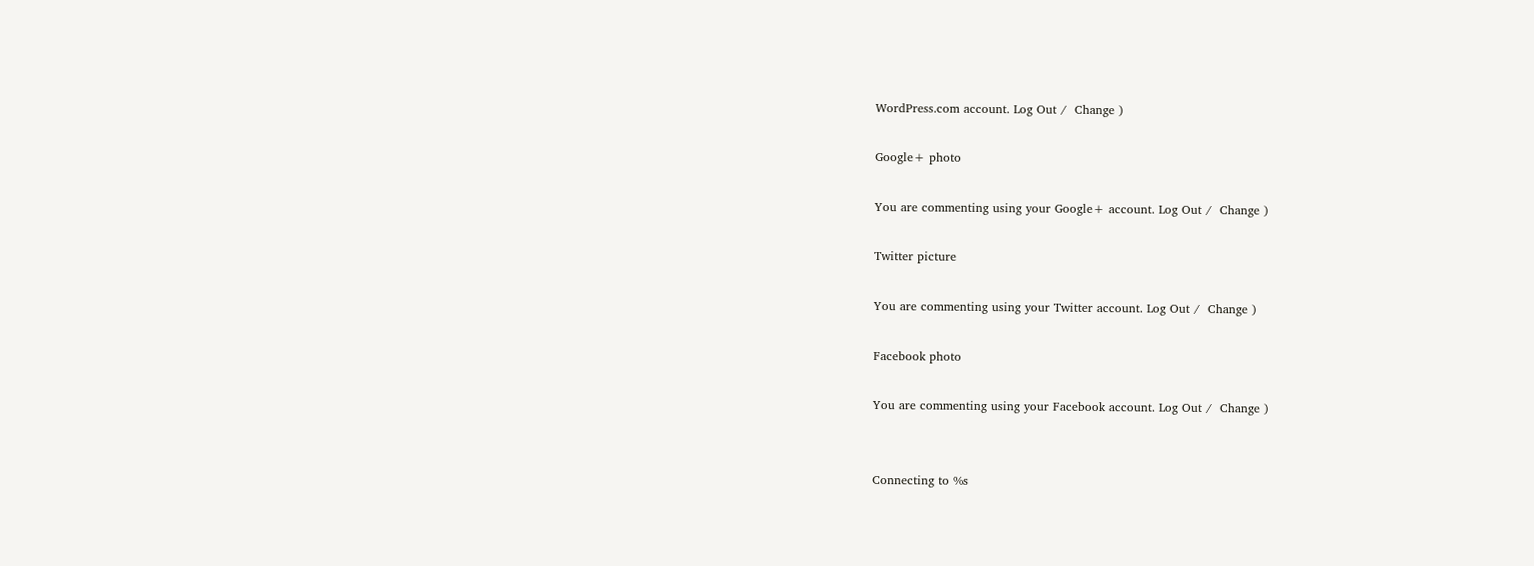WordPress.com account. Log Out /  Change )

Google+ photo

You are commenting using your Google+ account. Log Out /  Change )

Twitter picture

You are commenting using your Twitter account. Log Out /  Change )

Facebook photo

You are commenting using your Facebook account. Log Out /  Change )


Connecting to %s